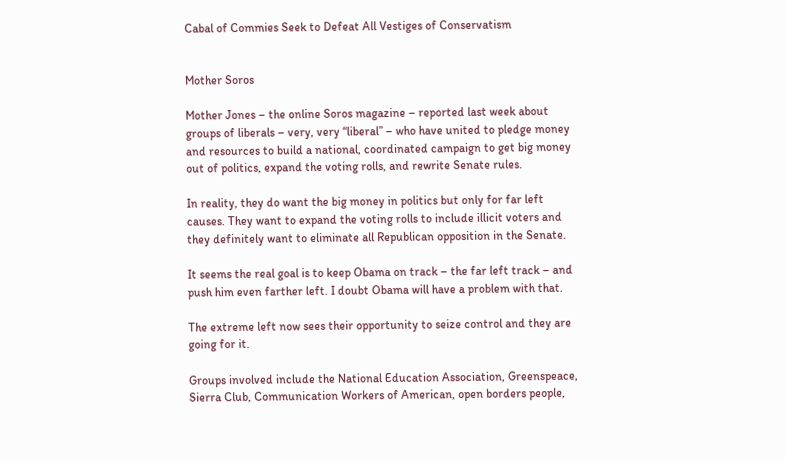Cabal of Commies Seek to Defeat All Vestiges of Conservatism


Mother Soros

Mother Jones – the online Soros magazine – reported last week about groups of liberals – very, very “liberal” – who have united to pledge money and resources to build a national, coordinated campaign to get big money out of politics, expand the voting rolls, and rewrite Senate rules.

In reality, they do want the big money in politics but only for far left causes. They want to expand the voting rolls to include illicit voters and they definitely want to eliminate all Republican opposition in the Senate.

It seems the real goal is to keep Obama on track – the far left track – and push him even farther left. I doubt Obama will have a problem with that.

The extreme left now sees their opportunity to seize control and they are going for it.

Groups involved include the National Education Association, Greenspeace, Sierra Club, Communication Workers of American, open borders people,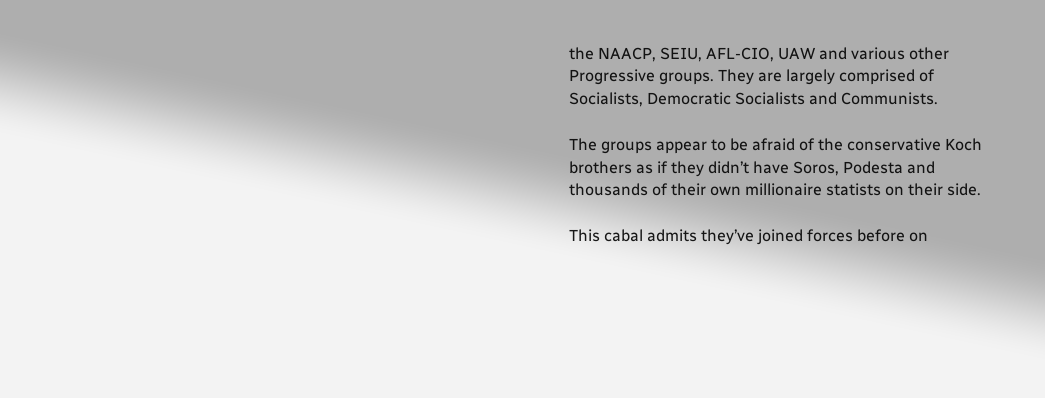the NAACP, SEIU, AFL-CIO, UAW and various other Progressive groups. They are largely comprised of Socialists, Democratic Socialists and Communists.

The groups appear to be afraid of the conservative Koch brothers as if they didn’t have Soros, Podesta and thousands of their own millionaire statists on their side.

This cabal admits they’ve joined forces before on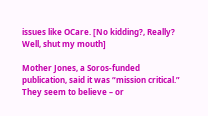issues like OCare. [No kidding?, Really? Well, shut my mouth]

Mother Jones, a Soros-funded publication, said it was “mission critical.” They seem to believe – or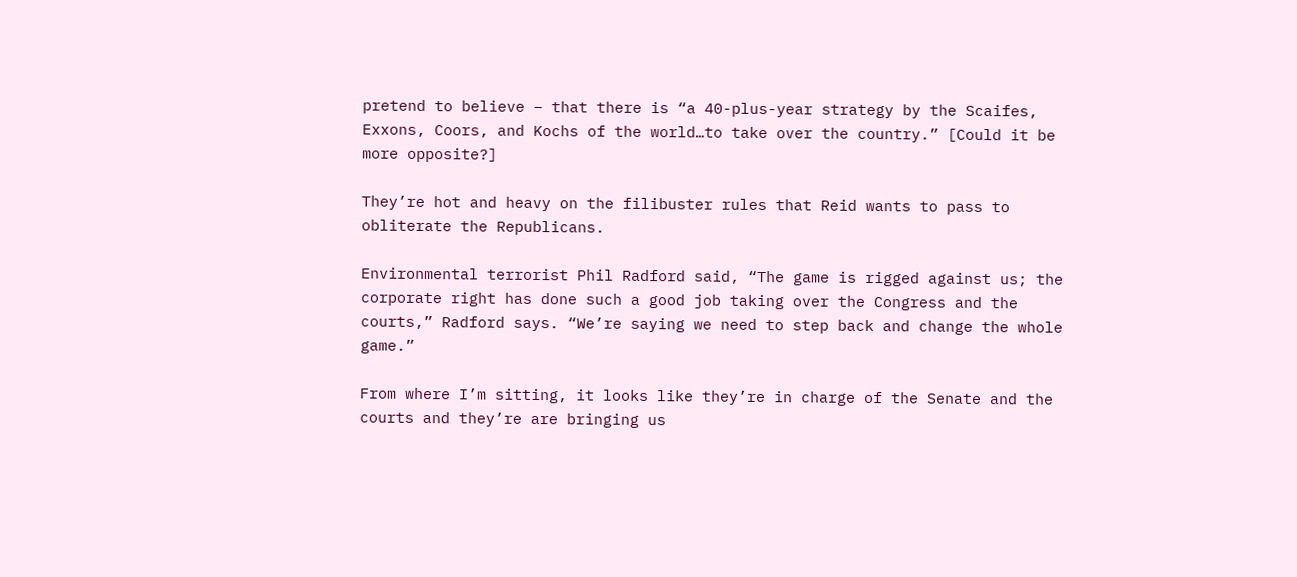pretend to believe – that there is “a 40-plus-year strategy by the Scaifes, Exxons, Coors, and Kochs of the world…to take over the country.” [Could it be more opposite?]

They’re hot and heavy on the filibuster rules that Reid wants to pass to obliterate the Republicans.

Environmental terrorist Phil Radford said, “The game is rigged against us; the corporate right has done such a good job taking over the Congress and the courts,” Radford says. “We’re saying we need to step back and change the whole game.”

From where I’m sitting, it looks like they’re in charge of the Senate and the courts and they’re are bringing us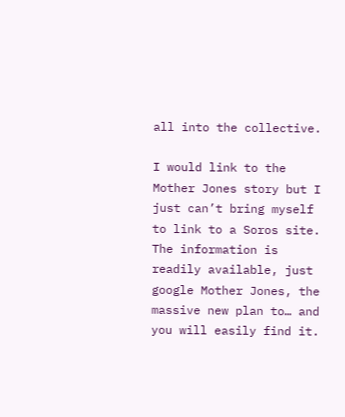all into the collective.

I would link to the Mother Jones story but I just can’t bring myself to link to a Soros site. The information is readily available, just google Mother Jones, the massive new plan to… and you will easily find it.